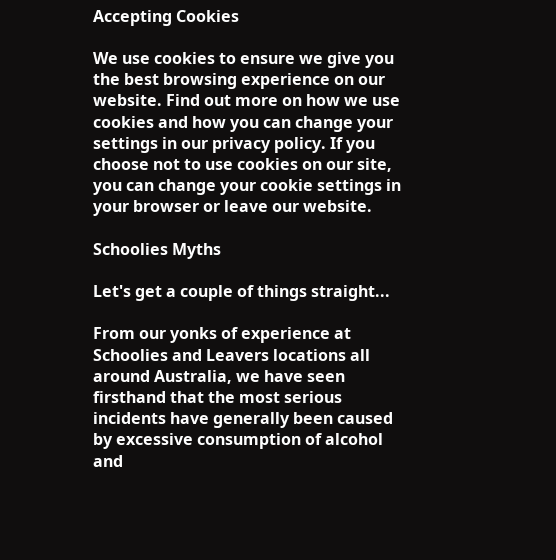Accepting Cookies

We use cookies to ensure we give you the best browsing experience on our website. Find out more on how we use cookies and how you can change your settings in our privacy policy. If you choose not to use cookies on our site, you can change your cookie settings in your browser or leave our website.

Schoolies Myths

Let's get a couple of things straight...

From our yonks of experience at Schoolies and Leavers locations all around Australia, we have seen firsthand that the most serious incidents have generally been caused by excessive consumption of alcohol and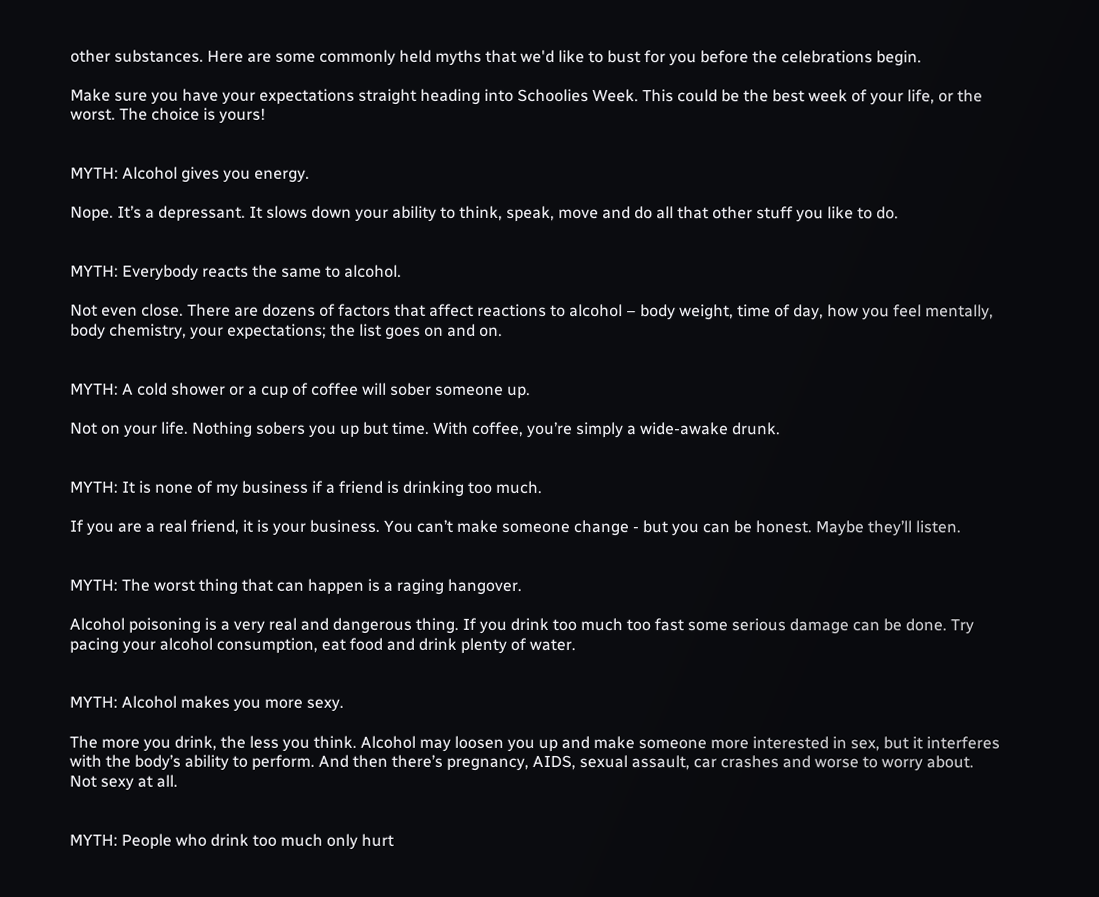other substances. Here are some commonly held myths that we'd like to bust for you before the celebrations begin.

Make sure you have your expectations straight heading into Schoolies Week. This could be the best week of your life, or the worst. The choice is yours!


MYTH: Alcohol gives you energy.

Nope. It’s a depressant. It slows down your ability to think, speak, move and do all that other stuff you like to do.


MYTH: Everybody reacts the same to alcohol.

Not even close. There are dozens of factors that affect reactions to alcohol – body weight, time of day, how you feel mentally, body chemistry, your expectations; the list goes on and on.


MYTH: A cold shower or a cup of coffee will sober someone up.

Not on your life. Nothing sobers you up but time. With coffee, you’re simply a wide-awake drunk.


MYTH: It is none of my business if a friend is drinking too much.

If you are a real friend, it is your business. You can’t make someone change - but you can be honest. Maybe they’ll listen.


MYTH: The worst thing that can happen is a raging hangover.

Alcohol poisoning is a very real and dangerous thing. If you drink too much too fast some serious damage can be done. Try pacing your alcohol consumption, eat food and drink plenty of water.


MYTH: Alcohol makes you more sexy.

The more you drink, the less you think. Alcohol may loosen you up and make someone more interested in sex, but it interferes with the body’s ability to perform. And then there’s pregnancy, AIDS, sexual assault, car crashes and worse to worry about. Not sexy at all.


MYTH: People who drink too much only hurt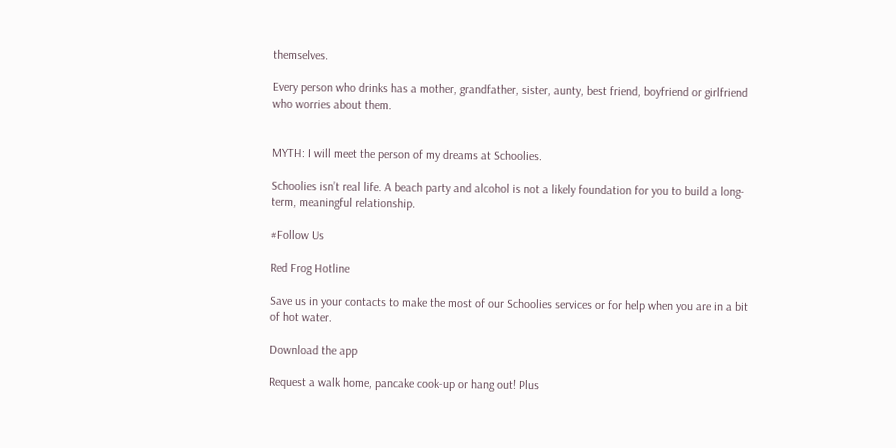themselves.

Every person who drinks has a mother, grandfather, sister, aunty, best friend, boyfriend or girlfriend who worries about them.


MYTH: I will meet the person of my dreams at Schoolies.

Schoolies isn’t real life. A beach party and alcohol is not a likely foundation for you to build a long-term, meaningful relationship.

#Follow Us

Red Frog Hotline

Save us in your contacts to make the most of our Schoolies services or for help when you are in a bit of hot water.

Download the app

Request a walk home, pancake cook-up or hang out! Plus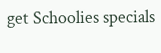get Schoolies specials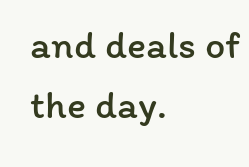and deals of the day.